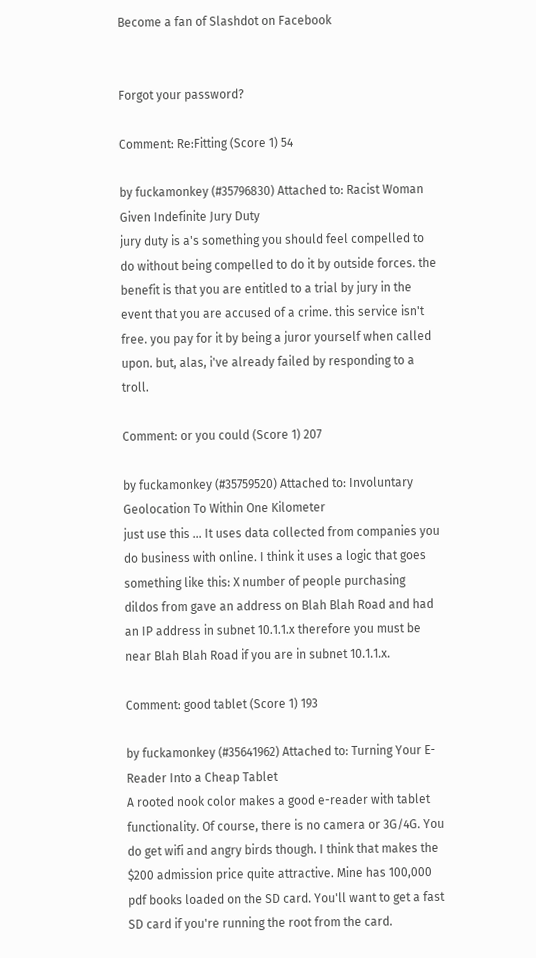Become a fan of Slashdot on Facebook


Forgot your password?

Comment: Re:Fitting (Score 1) 54

by fuckamonkey (#35796830) Attached to: Racist Woman Given Indefinite Jury Duty
jury duty is a's something you should feel compelled to do without being compelled to do it by outside forces. the benefit is that you are entitled to a trial by jury in the event that you are accused of a crime. this service isn't free. you pay for it by being a juror yourself when called upon. but, alas, i've already failed by responding to a troll.

Comment: or you could (Score 1) 207

by fuckamonkey (#35759520) Attached to: Involuntary Geolocation To Within One Kilometer
just use this ... It uses data collected from companies you do business with online. I think it uses a logic that goes something like this: X number of people purchasing dildos from gave an address on Blah Blah Road and had an IP address in subnet 10.1.1.x therefore you must be near Blah Blah Road if you are in subnet 10.1.1.x.

Comment: good tablet (Score 1) 193

by fuckamonkey (#35641962) Attached to: Turning Your E-Reader Into a Cheap Tablet
A rooted nook color makes a good e-reader with tablet functionality. Of course, there is no camera or 3G/4G. You do get wifi and angry birds though. I think that makes the $200 admission price quite attractive. Mine has 100,000 pdf books loaded on the SD card. You'll want to get a fast SD card if you're running the root from the card.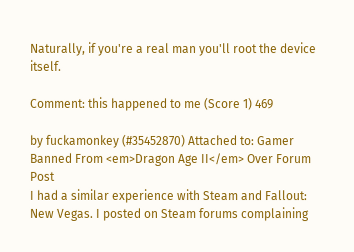Naturally, if you're a real man you'll root the device itself.

Comment: this happened to me (Score 1) 469

by fuckamonkey (#35452870) Attached to: Gamer Banned From <em>Dragon Age II</em> Over Forum Post
I had a similar experience with Steam and Fallout: New Vegas. I posted on Steam forums complaining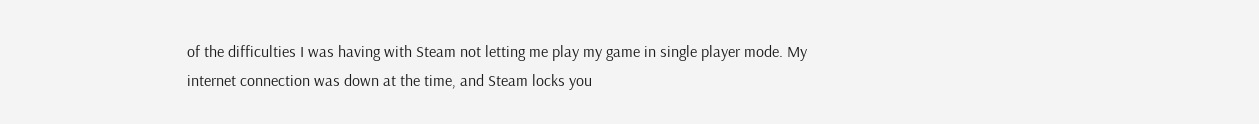of the difficulties I was having with Steam not letting me play my game in single player mode. My internet connection was down at the time, and Steam locks you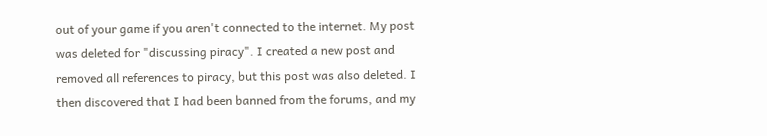out of your game if you aren't connected to the internet. My post was deleted for "discussing piracy". I created a new post and removed all references to piracy, but this post was also deleted. I then discovered that I had been banned from the forums, and my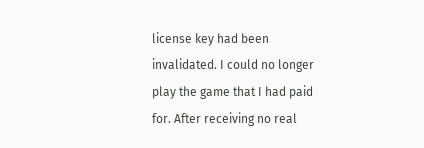license key had been invalidated. I could no longer play the game that I had paid for. After receiving no real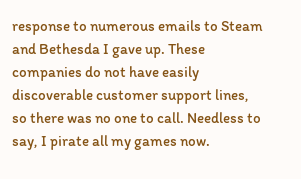response to numerous emails to Steam and Bethesda I gave up. These companies do not have easily discoverable customer support lines, so there was no one to call. Needless to say, I pirate all my games now.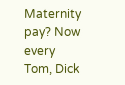Maternity pay? Now every Tom, Dick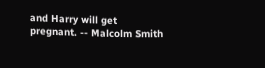and Harry will get pregnant. -- Malcolm Smith